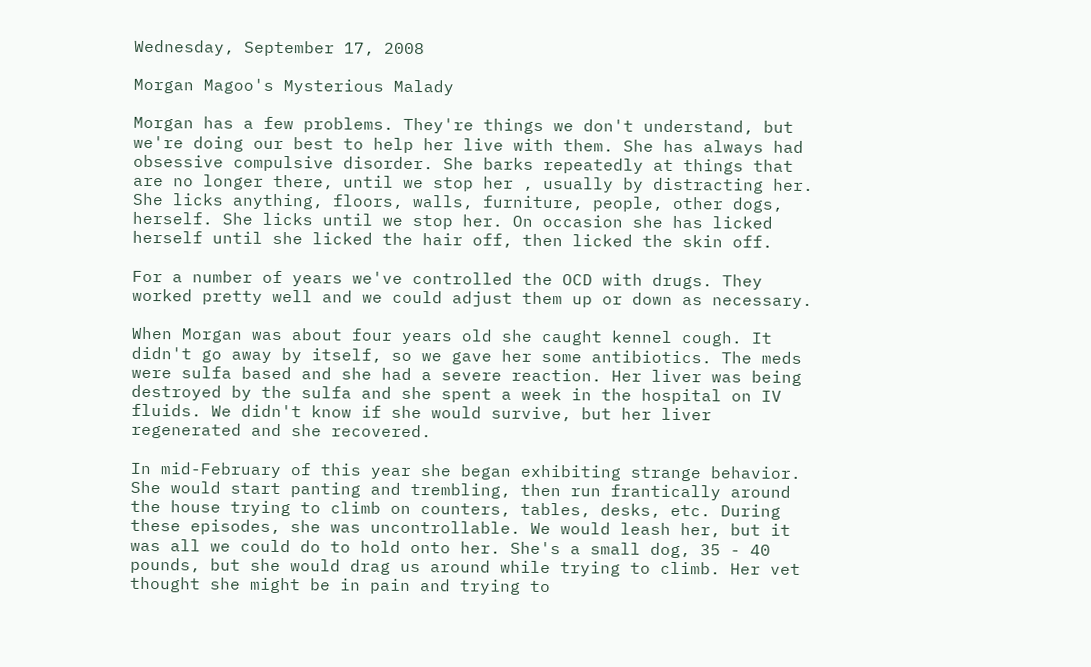Wednesday, September 17, 2008

Morgan Magoo's Mysterious Malady

Morgan has a few problems. They're things we don't understand, but we're doing our best to help her live with them. She has always had obsessive compulsive disorder. She barks repeatedly at things that are no longer there, until we stop her , usually by distracting her. She licks anything, floors, walls, furniture, people, other dogs, herself. She licks until we stop her. On occasion she has licked herself until she licked the hair off, then licked the skin off.

For a number of years we've controlled the OCD with drugs. They worked pretty well and we could adjust them up or down as necessary.

When Morgan was about four years old she caught kennel cough. It didn't go away by itself, so we gave her some antibiotics. The meds were sulfa based and she had a severe reaction. Her liver was being destroyed by the sulfa and she spent a week in the hospital on IV fluids. We didn't know if she would survive, but her liver regenerated and she recovered.

In mid-February of this year she began exhibiting strange behavior. She would start panting and trembling, then run frantically around the house trying to climb on counters, tables, desks, etc. During these episodes, she was uncontrollable. We would leash her, but it was all we could do to hold onto her. She's a small dog, 35 - 40 pounds, but she would drag us around while trying to climb. Her vet thought she might be in pain and trying to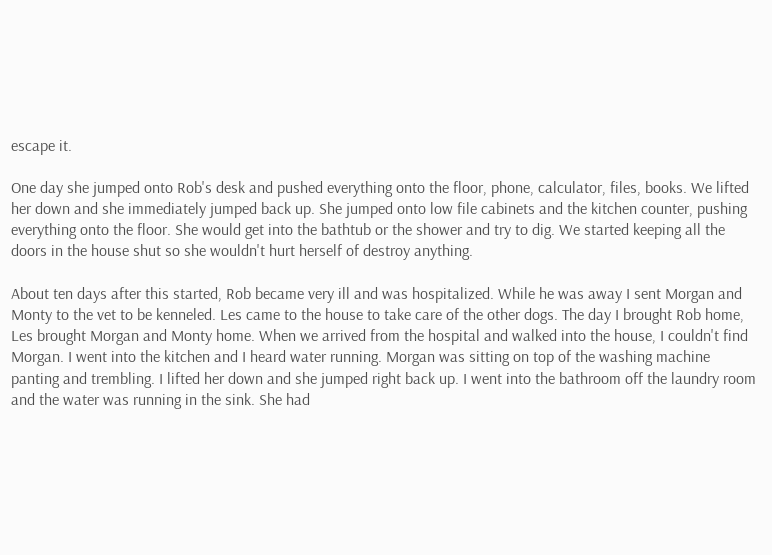escape it.

One day she jumped onto Rob's desk and pushed everything onto the floor, phone, calculator, files, books. We lifted her down and she immediately jumped back up. She jumped onto low file cabinets and the kitchen counter, pushing everything onto the floor. She would get into the bathtub or the shower and try to dig. We started keeping all the doors in the house shut so she wouldn't hurt herself of destroy anything.

About ten days after this started, Rob became very ill and was hospitalized. While he was away I sent Morgan and Monty to the vet to be kenneled. Les came to the house to take care of the other dogs. The day I brought Rob home, Les brought Morgan and Monty home. When we arrived from the hospital and walked into the house, I couldn't find Morgan. I went into the kitchen and I heard water running. Morgan was sitting on top of the washing machine panting and trembling. I lifted her down and she jumped right back up. I went into the bathroom off the laundry room and the water was running in the sink. She had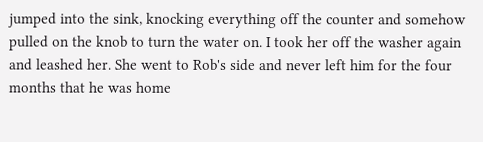jumped into the sink, knocking everything off the counter and somehow pulled on the knob to turn the water on. I took her off the washer again and leashed her. She went to Rob's side and never left him for the four months that he was home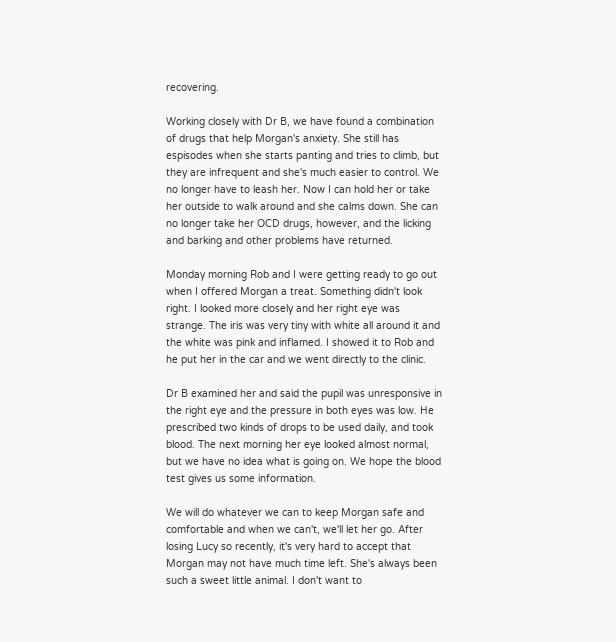recovering.

Working closely with Dr B, we have found a combination of drugs that help Morgan's anxiety. She still has espisodes when she starts panting and tries to climb, but they are infrequent and she's much easier to control. We no longer have to leash her. Now I can hold her or take her outside to walk around and she calms down. She can no longer take her OCD drugs, however, and the licking and barking and other problems have returned.

Monday morning Rob and I were getting ready to go out when I offered Morgan a treat. Something didn't look right. I looked more closely and her right eye was strange. The iris was very tiny with white all around it and the white was pink and inflamed. I showed it to Rob and he put her in the car and we went directly to the clinic.

Dr B examined her and said the pupil was unresponsive in the right eye and the pressure in both eyes was low. He prescribed two kinds of drops to be used daily, and took blood. The next morning her eye looked almost normal, but we have no idea what is going on. We hope the blood test gives us some information.

We will do whatever we can to keep Morgan safe and comfortable and when we can't, we'll let her go. After losing Lucy so recently, it's very hard to accept that Morgan may not have much time left. She's always been such a sweet little animal. I don't want to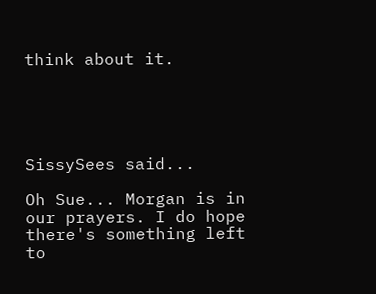think about it.





SissySees said...

Oh Sue... Morgan is in our prayers. I do hope there's something left to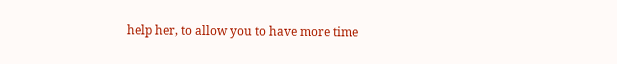help her, to allow you to have more time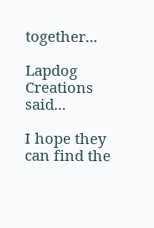together...

Lapdog Creations said...

I hope they can find the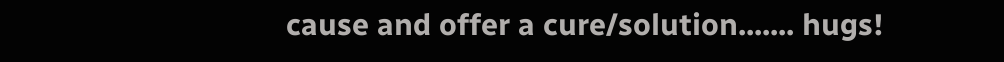cause and offer a cure/solution....... hugs!